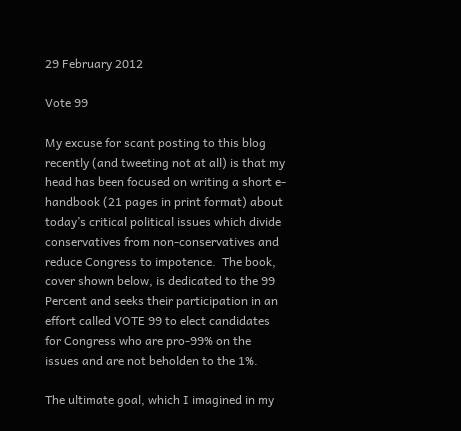29 February 2012

Vote 99

My excuse for scant posting to this blog recently (and tweeting not at all) is that my head has been focused on writing a short e-handbook (21 pages in print format) about today’s critical political issues which divide conservatives from non-conservatives and reduce Congress to impotence.  The book, cover shown below, is dedicated to the 99 Percent and seeks their participation in an effort called VOTE 99 to elect candidates for Congress who are pro-99% on the issues and are not beholden to the 1%.

The ultimate goal, which I imagined in my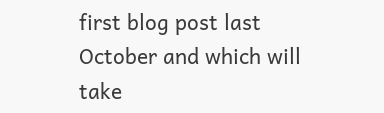first blog post last October and which will take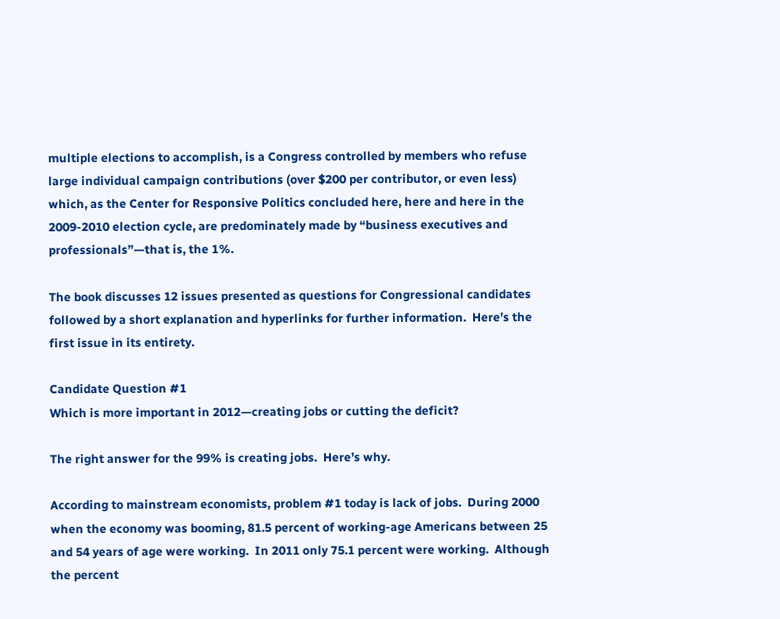multiple elections to accomplish, is a Congress controlled by members who refuse large individual campaign contributions (over $200 per contributor, or even less) which, as the Center for Responsive Politics concluded here, here and here in the 2009-2010 election cycle, are predominately made by “business executives and professionals”—that is, the 1%.

The book discusses 12 issues presented as questions for Congressional candidates followed by a short explanation and hyperlinks for further information.  Here’s the first issue in its entirety.

Candidate Question #1
Which is more important in 2012—creating jobs or cutting the deficit?

The right answer for the 99% is creating jobs.  Here’s why.

According to mainstream economists, problem #1 today is lack of jobs.  During 2000 when the economy was booming, 81.5 percent of working-age Americans between 25 and 54 years of age were working.  In 2011 only 75.1 percent were working.  Although the percent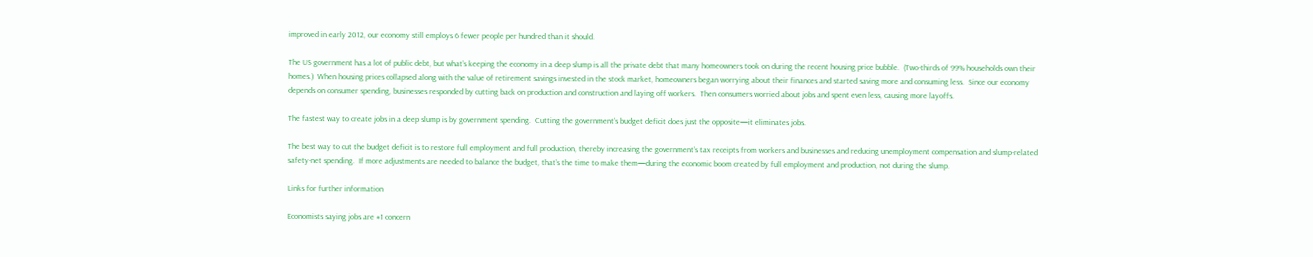improved in early 2012, our economy still employs 6 fewer people per hundred than it should.

The US government has a lot of public debt, but what’s keeping the economy in a deep slump is all the private debt that many homeowners took on during the recent housing price bubble.  (Two-thirds of 99% households own their homes.)  When housing prices collapsed along with the value of retirement savings invested in the stock market, homeowners began worrying about their finances and started saving more and consuming less.  Since our economy depends on consumer spending, businesses responded by cutting back on production and construction and laying off workers.  Then consumers worried about jobs and spent even less, causing more layoffs.

The fastest way to create jobs in a deep slump is by government spending.  Cutting the government’s budget deficit does just the opposite—it eliminates jobs.

The best way to cut the budget deficit is to restore full employment and full production, thereby increasing the government’s tax receipts from workers and businesses and reducing unemployment compensation and slump-related safety-net spending.  If more adjustments are needed to balance the budget, that’s the time to make them—during the economic boom created by full employment and production, not during the slump.

Links for further information

Economists saying jobs are #1 concern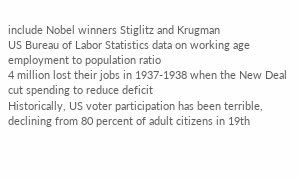include Nobel winners Stiglitz and Krugman
US Bureau of Labor Statistics data on working age employment to population ratio
4 million lost their jobs in 1937-1938 when the New Deal cut spending to reduce deficit
Historically, US voter participation has been terrible, declining from 80 percent of adult citizens in 19th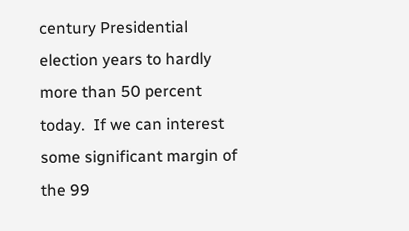century Presidential election years to hardly more than 50 percent today.  If we can interest some significant margin of the 99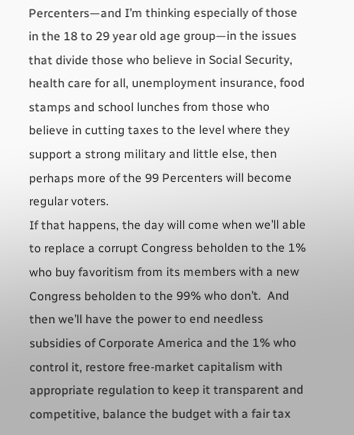Percenters—and I’m thinking especially of those in the 18 to 29 year old age group—in the issues that divide those who believe in Social Security, health care for all, unemployment insurance, food stamps and school lunches from those who believe in cutting taxes to the level where they support a strong military and little else, then perhaps more of the 99 Percenters will become regular voters.
If that happens, the day will come when we’ll able to replace a corrupt Congress beholden to the 1% who buy favoritism from its members with a new Congress beholden to the 99% who don’t.  And then we’ll have the power to end needless subsidies of Corporate America and the 1% who control it, restore free-market capitalism with appropriate regulation to keep it transparent and competitive, balance the budget with a fair tax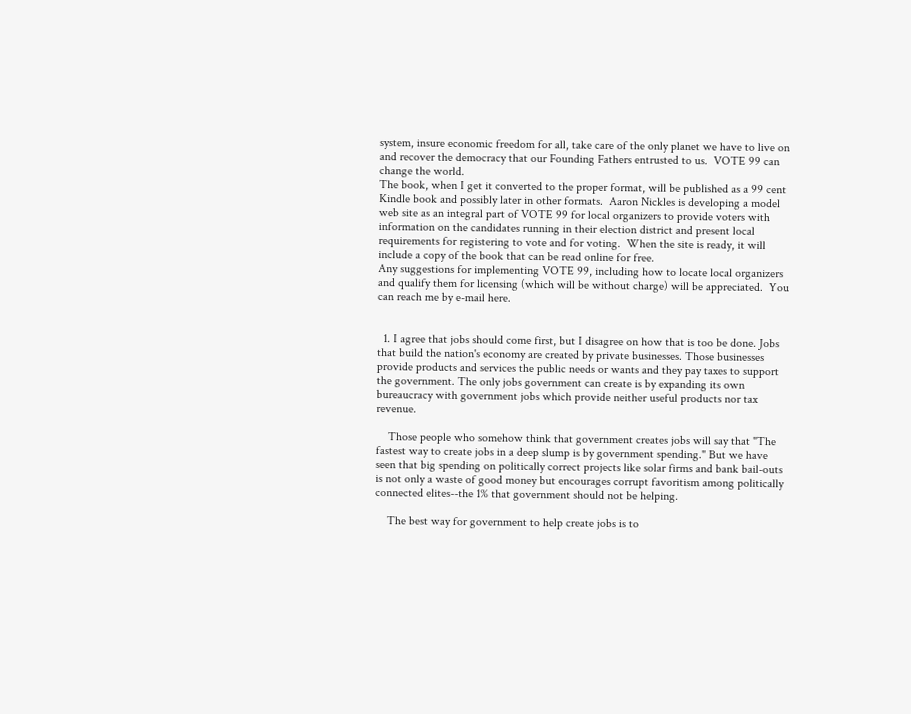system, insure economic freedom for all, take care of the only planet we have to live on and recover the democracy that our Founding Fathers entrusted to us.  VOTE 99 can change the world.
The book, when I get it converted to the proper format, will be published as a 99 cent Kindle book and possibly later in other formats.  Aaron Nickles is developing a model web site as an integral part of VOTE 99 for local organizers to provide voters with information on the candidates running in their election district and present local requirements for registering to vote and for voting.  When the site is ready, it will include a copy of the book that can be read online for free.
Any suggestions for implementing VOTE 99, including how to locate local organizers and qualify them for licensing (which will be without charge) will be appreciated.  You can reach me by e-mail here.


  1. I agree that jobs should come first, but I disagree on how that is too be done. Jobs that build the nation's economy are created by private businesses. Those businesses provide products and services the public needs or wants and they pay taxes to support the government. The only jobs government can create is by expanding its own bureaucracy with government jobs which provide neither useful products nor tax revenue.

    Those people who somehow think that government creates jobs will say that "The fastest way to create jobs in a deep slump is by government spending." But we have seen that big spending on politically correct projects like solar firms and bank bail-outs is not only a waste of good money but encourages corrupt favoritism among politically connected elites--the 1% that government should not be helping.

    The best way for government to help create jobs is to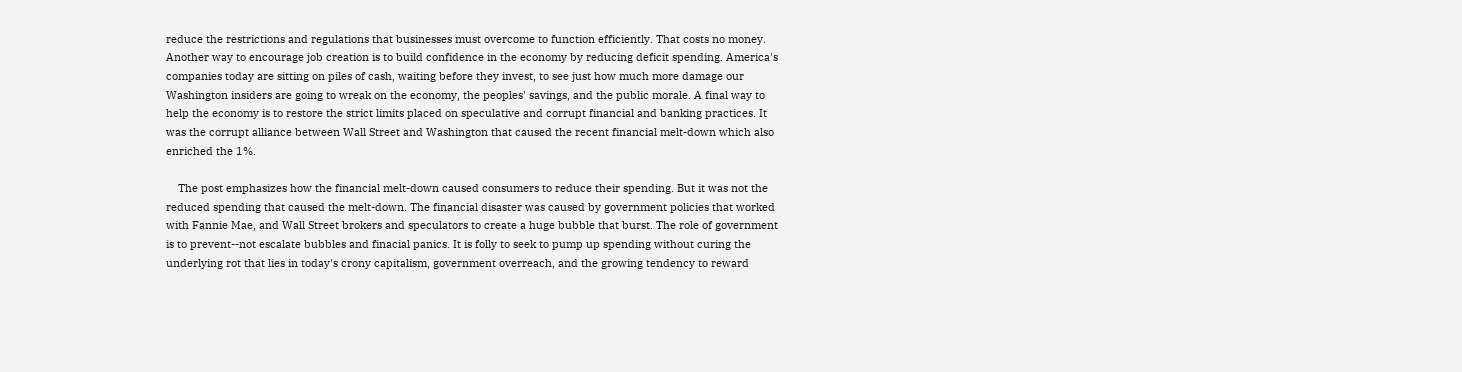reduce the restrictions and regulations that businesses must overcome to function efficiently. That costs no money. Another way to encourage job creation is to build confidence in the economy by reducing deficit spending. America's companies today are sitting on piles of cash, waiting before they invest, to see just how much more damage our Washington insiders are going to wreak on the economy, the peoples' savings, and the public morale. A final way to help the economy is to restore the strict limits placed on speculative and corrupt financial and banking practices. It was the corrupt alliance between Wall Street and Washington that caused the recent financial melt-down which also enriched the 1%.

    The post emphasizes how the financial melt-down caused consumers to reduce their spending. But it was not the reduced spending that caused the melt-down. The financial disaster was caused by government policies that worked with Fannie Mae, and Wall Street brokers and speculators to create a huge bubble that burst. The role of government is to prevent--not escalate bubbles and finacial panics. It is folly to seek to pump up spending without curing the underlying rot that lies in today's crony capitalism, government overreach, and the growing tendency to reward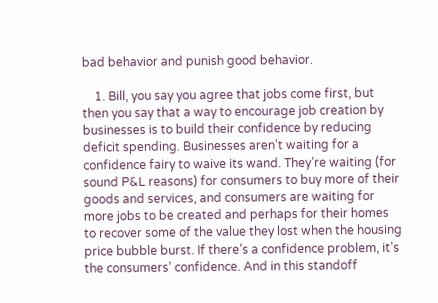bad behavior and punish good behavior.

    1. Bill, you say you agree that jobs come first, but then you say that a way to encourage job creation by businesses is to build their confidence by reducing deficit spending. Businesses aren’t waiting for a confidence fairy to waive its wand. They’re waiting (for sound P&L reasons) for consumers to buy more of their goods and services, and consumers are waiting for more jobs to be created and perhaps for their homes to recover some of the value they lost when the housing price bubble burst. If there’s a confidence problem, it’s the consumers’ confidence. And in this standoff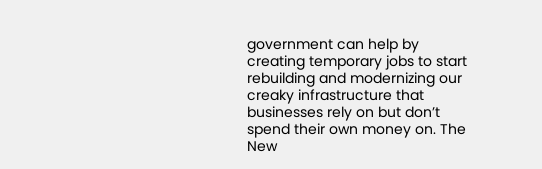government can help by creating temporary jobs to start rebuilding and modernizing our creaky infrastructure that businesses rely on but don’t spend their own money on. The New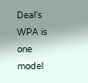Deal’s WPA is one model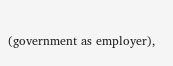(government as employer),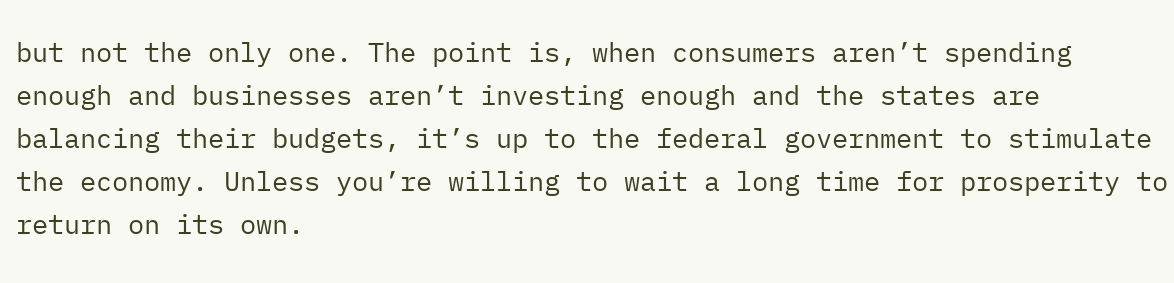but not the only one. The point is, when consumers aren’t spending enough and businesses aren’t investing enough and the states are balancing their budgets, it’s up to the federal government to stimulate the economy. Unless you’re willing to wait a long time for prosperity to return on its own.